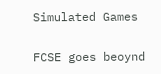Simulated Games

FCSE goes beoynd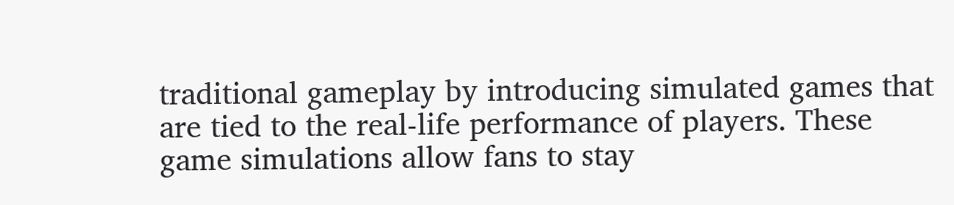traditional gameplay by introducing simulated games that are tied to the real-life performance of players. These game simulations allow fans to stay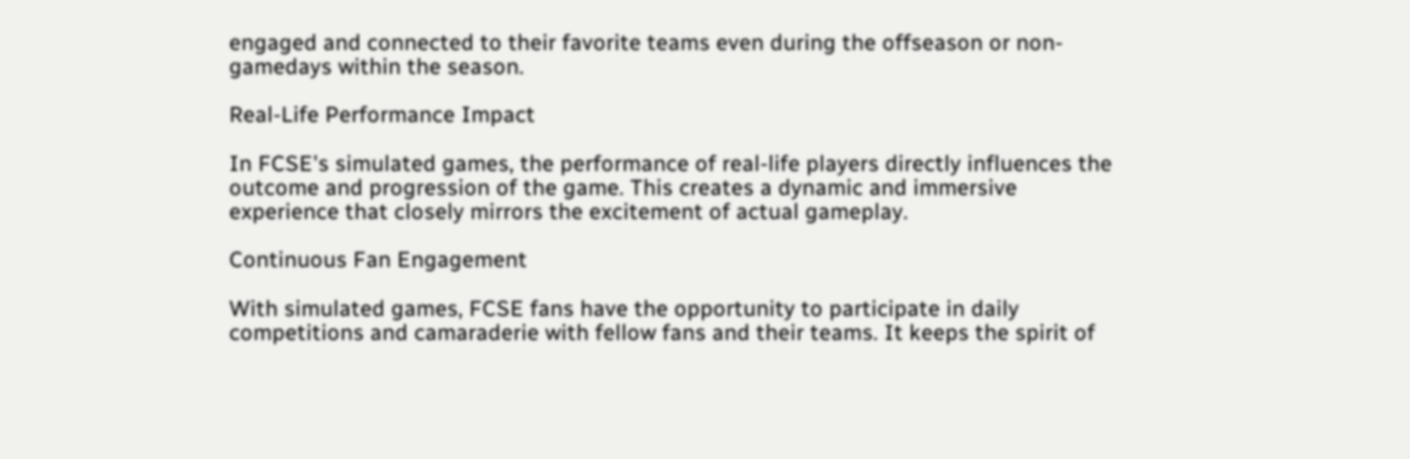engaged and connected to their favorite teams even during the offseason or non-gamedays within the season.

Real-Life Performance Impact

In FCSE's simulated games, the performance of real-life players directly influences the outcome and progression of the game. This creates a dynamic and immersive experience that closely mirrors the excitement of actual gameplay.

Continuous Fan Engagement

With simulated games, FCSE fans have the opportunity to participate in daily competitions and camaraderie with fellow fans and their teams. It keeps the spirit of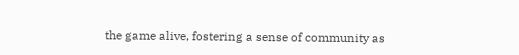the game alive, fostering a sense of community as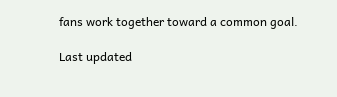fans work together toward a common goal.

Last updated